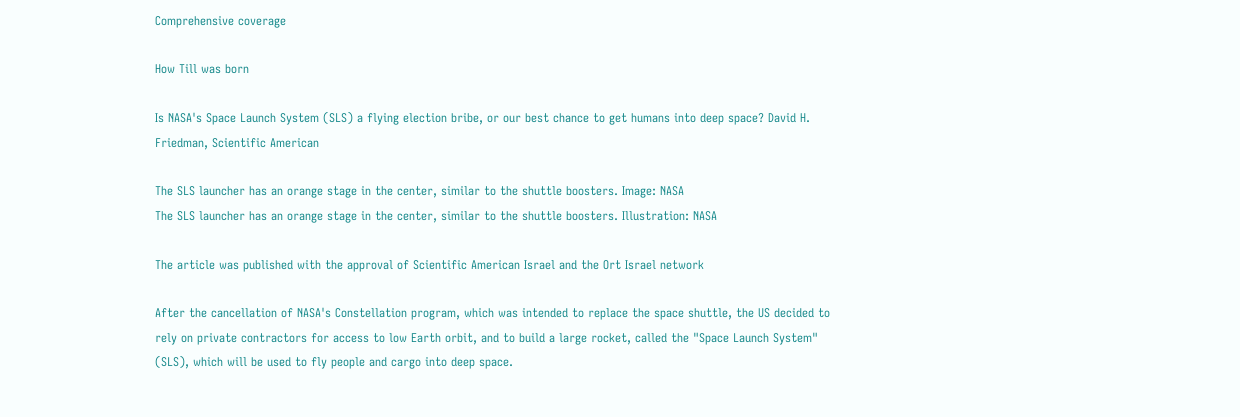Comprehensive coverage

How Till was born

Is NASA's Space Launch System (SLS) a flying election bribe, or our best chance to get humans into deep space? David H. Friedman, Scientific American

The SLS launcher has an orange stage in the center, similar to the shuttle boosters. Image: NASA
The SLS launcher has an orange stage in the center, similar to the shuttle boosters. Illustration: NASA

The article was published with the approval of Scientific American Israel and the Ort Israel network

After the cancellation of NASA's Constellation program, which was intended to replace the space shuttle, the US decided to rely on private contractors for access to low Earth orbit, and to build a large rocket, called the "Space Launch System" (SLS), which will be used to fly people and cargo into deep space.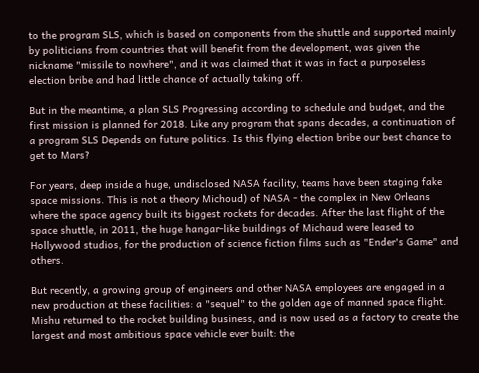to the program SLS, which is based on components from the shuttle and supported mainly by politicians from countries that will benefit from the development, was given the nickname "missile to nowhere", and it was claimed that it was in fact a purposeless election bribe and had little chance of actually taking off.

But in the meantime, a plan SLS Progressing according to schedule and budget, and the first mission is planned for 2018. Like any program that spans decades, a continuation of a program SLS Depends on future politics. Is this flying election bribe our best chance to get to Mars?

For years, deep inside a huge, undisclosed NASA facility, teams have been staging fake space missions. This is not a theory Michoud) of NASA - the complex in New Orleans where the space agency built its biggest rockets for decades. After the last flight of the space shuttle, in 2011, the huge hangar-like buildings of Michaud were leased to Hollywood studios, for the production of science fiction films such as "Ender's Game" and others.

But recently, a growing group of engineers and other NASA employees are engaged in a new production at these facilities: a "sequel" to the golden age of manned space flight. Mishu returned to the rocket building business, and is now used as a factory to create the largest and most ambitious space vehicle ever built: the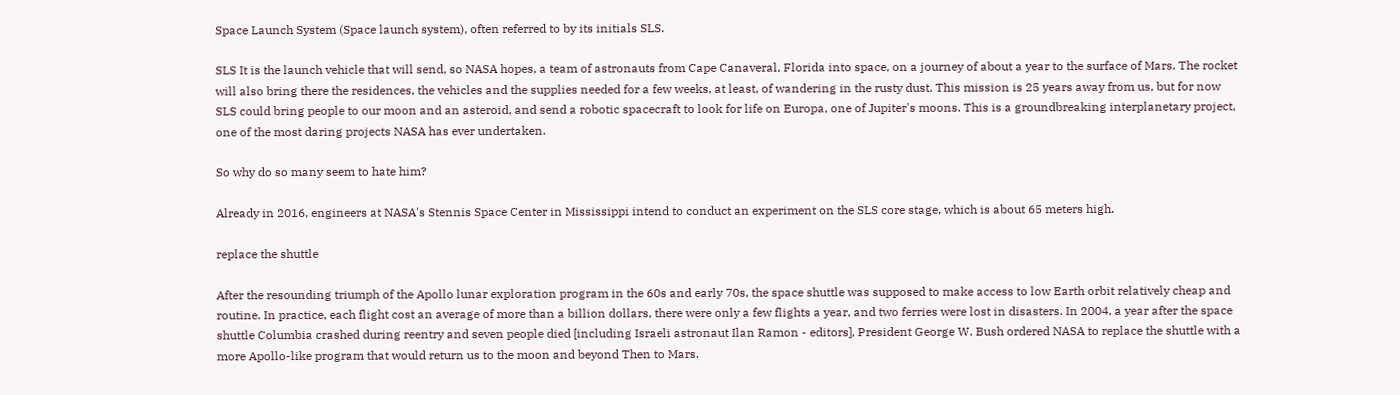Space Launch System (Space launch system), often referred to by its initials SLS.

SLS It is the launch vehicle that will send, so NASA hopes, a team of astronauts from Cape Canaveral, Florida into space, on a journey of about a year to the surface of Mars. The rocket will also bring there the residences, the vehicles and the supplies needed for a few weeks, at least, of wandering in the rusty dust. This mission is 25 years away from us, but for now SLS could bring people to our moon and an asteroid, and send a robotic spacecraft to look for life on Europa, one of Jupiter's moons. This is a groundbreaking interplanetary project, one of the most daring projects NASA has ever undertaken.

So why do so many seem to hate him?

Already in 2016, engineers at NASA's Stennis Space Center in Mississippi intend to conduct an experiment on the SLS core stage, which is about 65 meters high.

replace the shuttle

After the resounding triumph of the Apollo lunar exploration program in the 60s and early 70s, the space shuttle was supposed to make access to low Earth orbit relatively cheap and routine. In practice, each flight cost an average of more than a billion dollars, there were only a few flights a year, and two ferries were lost in disasters. In 2004, a year after the space shuttle Columbia crashed during reentry and seven people died [including Israeli astronaut Ilan Ramon - editors], President George W. Bush ordered NASA to replace the shuttle with a more Apollo-like program that would return us to the moon and beyond Then to Mars.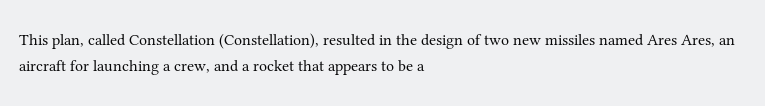This plan, called Constellation (Constellation), resulted in the design of two new missiles named Ares Ares, an aircraft for launching a crew, and a rocket that appears to be a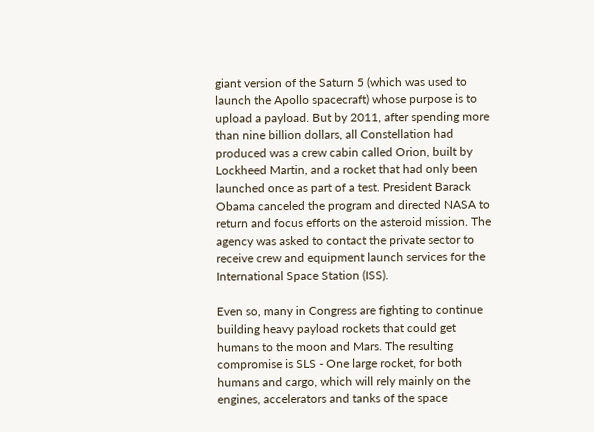giant version of the Saturn 5 (which was used to launch the Apollo spacecraft) whose purpose is to upload a payload. But by 2011, after spending more than nine billion dollars, all Constellation had produced was a crew cabin called Orion, built by Lockheed Martin, and a rocket that had only been launched once as part of a test. President Barack Obama canceled the program and directed NASA to return and focus efforts on the asteroid mission. The agency was asked to contact the private sector to receive crew and equipment launch services for the International Space Station (ISS).

Even so, many in Congress are fighting to continue building heavy payload rockets that could get humans to the moon and Mars. The resulting compromise is SLS - One large rocket, for both humans and cargo, which will rely mainly on the engines, accelerators and tanks of the space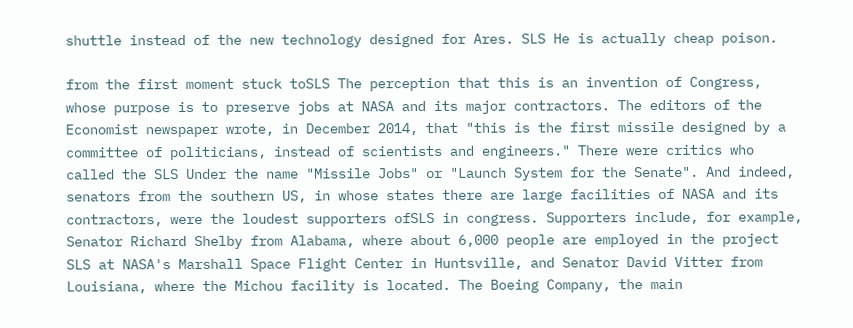shuttle instead of the new technology designed for Ares. SLS He is actually cheap poison.

from the first moment stuck toSLS The perception that this is an invention of Congress, whose purpose is to preserve jobs at NASA and its major contractors. The editors of the Economist newspaper wrote, in December 2014, that "this is the first missile designed by a committee of politicians, instead of scientists and engineers." There were critics who called the SLS Under the name "Missile Jobs" or "Launch System for the Senate". And indeed, senators from the southern US, in whose states there are large facilities of NASA and its contractors, were the loudest supporters ofSLS in congress. Supporters include, for example, Senator Richard Shelby from Alabama, where about 6,000 people are employed in the project SLS at NASA's Marshall Space Flight Center in Huntsville, and Senator David Vitter from Louisiana, where the Michou facility is located. The Boeing Company, the main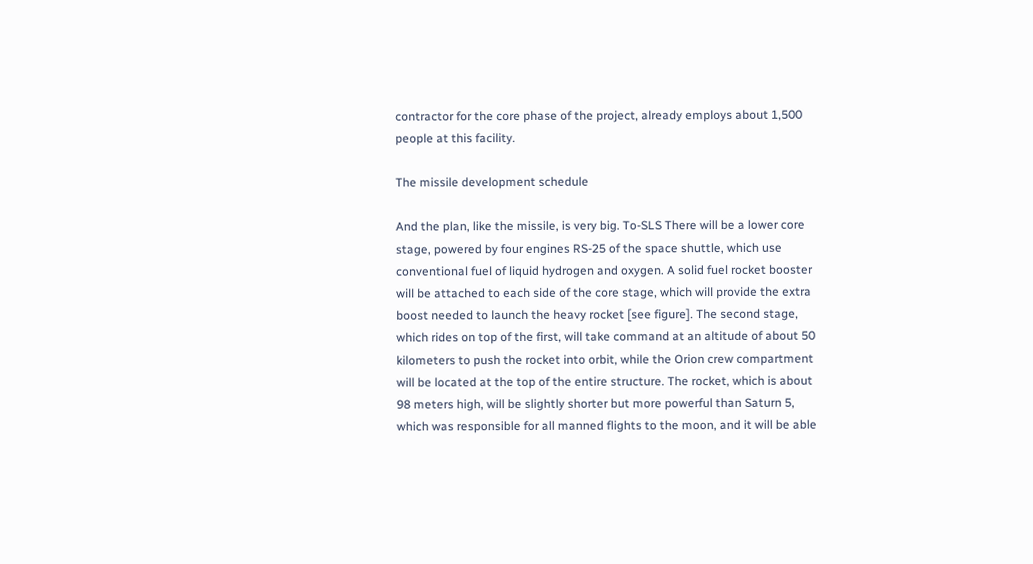contractor for the core phase of the project, already employs about 1,500 people at this facility.

The missile development schedule

And the plan, like the missile, is very big. To-SLS There will be a lower core stage, powered by four engines RS-25 of the space shuttle, which use conventional fuel of liquid hydrogen and oxygen. A solid fuel rocket booster will be attached to each side of the core stage, which will provide the extra boost needed to launch the heavy rocket [see figure]. The second stage, which rides on top of the first, will take command at an altitude of about 50 kilometers to push the rocket into orbit, while the Orion crew compartment will be located at the top of the entire structure. The rocket, which is about 98 meters high, will be slightly shorter but more powerful than Saturn 5, which was responsible for all manned flights to the moon, and it will be able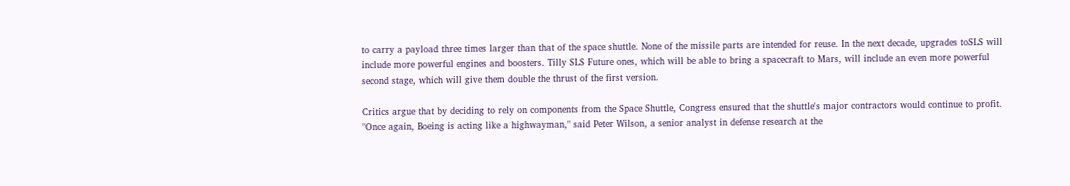to carry a payload three times larger than that of the space shuttle. None of the missile parts are intended for reuse. In the next decade, upgrades toSLS will include more powerful engines and boosters. Tilly SLS Future ones, which will be able to bring a spacecraft to Mars, will include an even more powerful second stage, which will give them double the thrust of the first version.

Critics argue that by deciding to rely on components from the Space Shuttle, Congress ensured that the shuttle's major contractors would continue to profit. "Once again, Boeing is acting like a highwayman," said Peter Wilson, a senior analyst in defense research at the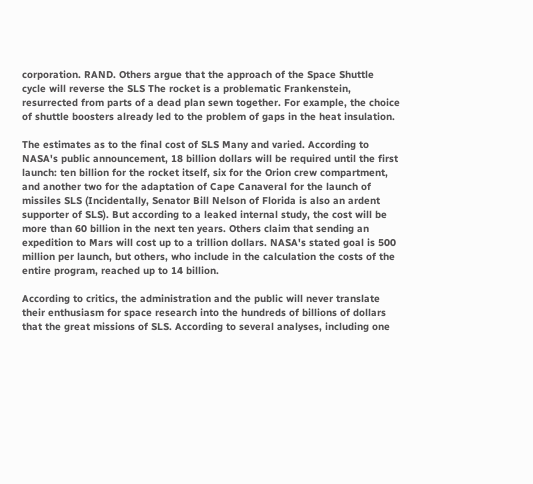corporation. RAND. Others argue that the approach of the Space Shuttle cycle will reverse the SLS The rocket is a problematic Frankenstein, resurrected from parts of a dead plan sewn together. For example, the choice of shuttle boosters already led to the problem of gaps in the heat insulation.

The estimates as to the final cost of SLS Many and varied. According to NASA's public announcement, 18 billion dollars will be required until the first launch: ten billion for the rocket itself, six for the Orion crew compartment, and another two for the adaptation of Cape Canaveral for the launch of missiles SLS (Incidentally, Senator Bill Nelson of Florida is also an ardent supporter of SLS). But according to a leaked internal study, the cost will be more than 60 billion in the next ten years. Others claim that sending an expedition to Mars will cost up to a trillion dollars. NASA's stated goal is 500 million per launch, but others, who include in the calculation the costs of the entire program, reached up to 14 billion.

According to critics, the administration and the public will never translate their enthusiasm for space research into the hundreds of billions of dollars that the great missions of SLS. According to several analyses, including one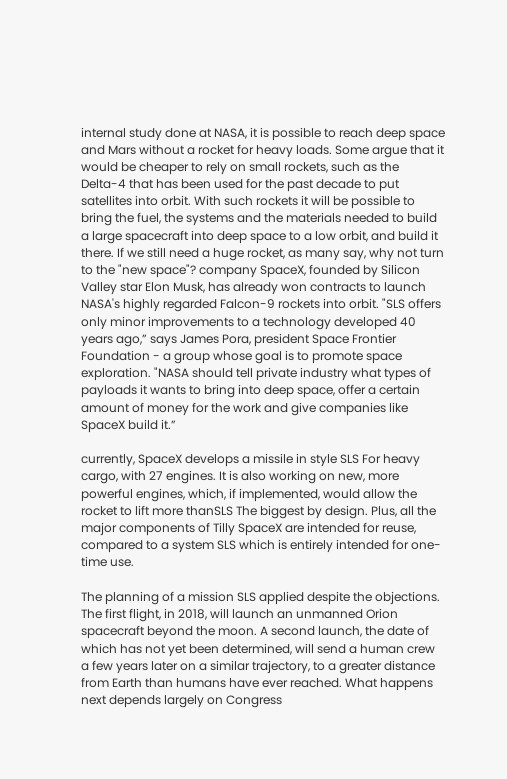internal study done at NASA, it is possible to reach deep space and Mars without a rocket for heavy loads. Some argue that it would be cheaper to rely on small rockets, such as the Delta-4 that has been used for the past decade to put satellites into orbit. With such rockets it will be possible to bring the fuel, the systems and the materials needed to build a large spacecraft into deep space to a low orbit, and build it there. If we still need a huge rocket, as many say, why not turn to the "new space"? company SpaceX, founded by Silicon Valley star Elon Musk, has already won contracts to launch NASA's highly regarded Falcon-9 rockets into orbit. "SLS offers only minor improvements to a technology developed 40 years ago,” says James Pora, president Space Frontier Foundation - a group whose goal is to promote space exploration. "NASA should tell private industry what types of payloads it wants to bring into deep space, offer a certain amount of money for the work and give companies like SpaceX build it.”

currently, SpaceX develops a missile in style SLS For heavy cargo, with 27 engines. It is also working on new, more powerful engines, which, if implemented, would allow the rocket to lift more thanSLS The biggest by design. Plus, all the major components of Tilly SpaceX are intended for reuse, compared to a system SLS which is entirely intended for one-time use.

The planning of a mission SLS applied despite the objections. The first flight, in 2018, will launch an unmanned Orion spacecraft beyond the moon. A second launch, the date of which has not yet been determined, will send a human crew a few years later on a similar trajectory, to a greater distance from Earth than humans have ever reached. What happens next depends largely on Congress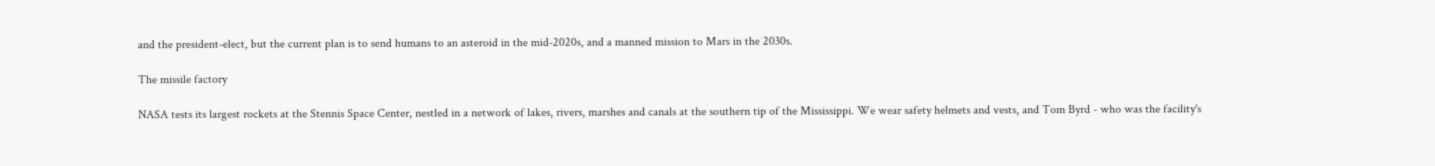and the president-elect, but the current plan is to send humans to an asteroid in the mid-2020s, and a manned mission to Mars in the 2030s.

The missile factory

NASA tests its largest rockets at the Stennis Space Center, nestled in a network of lakes, rivers, marshes and canals at the southern tip of the Mississippi. We wear safety helmets and vests, and Tom Byrd - who was the facility's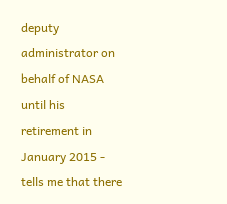deputy administrator on behalf of NASA until his retirement in January 2015 - tells me that there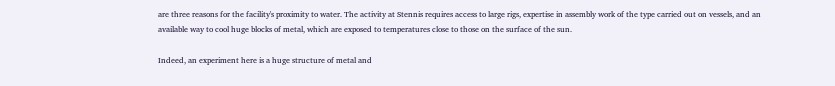are three reasons for the facility's proximity to water. The activity at Stennis requires access to large rigs, expertise in assembly work of the type carried out on vessels, and an available way to cool huge blocks of metal, which are exposed to temperatures close to those on the surface of the sun.

Indeed, an experiment here is a huge structure of metal and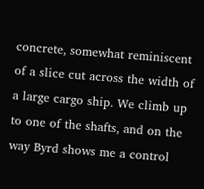concrete, somewhat reminiscent of a slice cut across the width of a large cargo ship. We climb up to one of the shafts, and on the way Byrd shows me a control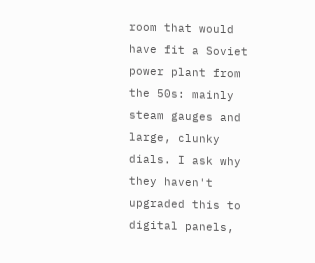room that would have fit a Soviet power plant from the 50s: mainly steam gauges and large, clunky dials. I ask why they haven't upgraded this to digital panels,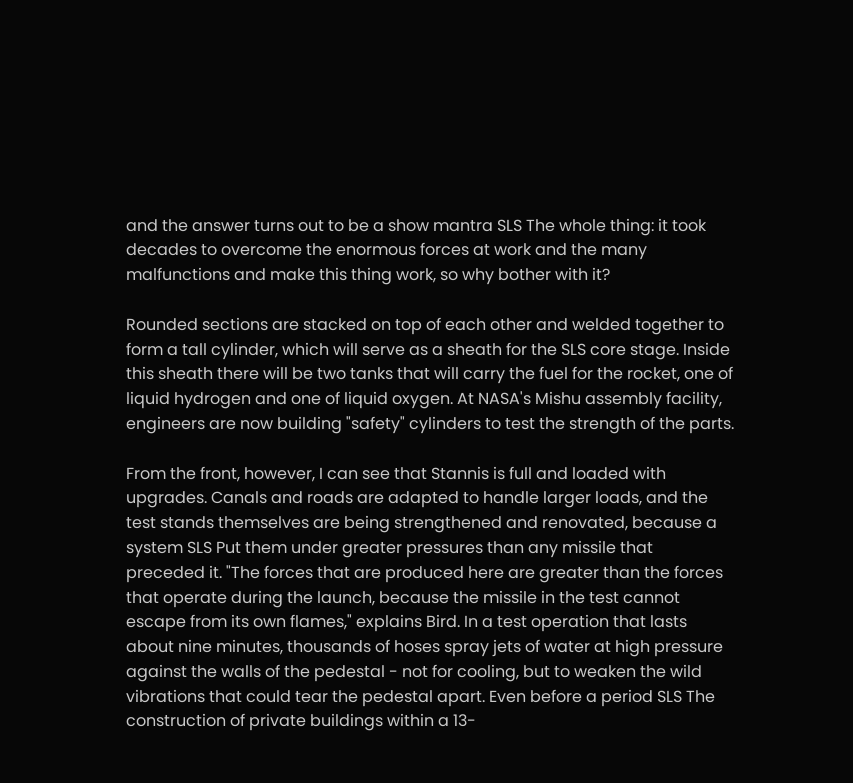and the answer turns out to be a show mantra SLS The whole thing: it took decades to overcome the enormous forces at work and the many malfunctions and make this thing work, so why bother with it?

Rounded sections are stacked on top of each other and welded together to form a tall cylinder, which will serve as a sheath for the SLS core stage. Inside this sheath there will be two tanks that will carry the fuel for the rocket, one of liquid hydrogen and one of liquid oxygen. At NASA's Mishu assembly facility, engineers are now building "safety" cylinders to test the strength of the parts.

From the front, however, I can see that Stannis is full and loaded with upgrades. Canals and roads are adapted to handle larger loads, and the test stands themselves are being strengthened and renovated, because a system SLS Put them under greater pressures than any missile that preceded it. "The forces that are produced here are greater than the forces that operate during the launch, because the missile in the test cannot escape from its own flames," explains Bird. In a test operation that lasts about nine minutes, thousands of hoses spray jets of water at high pressure against the walls of the pedestal - not for cooling, but to weaken the wild vibrations that could tear the pedestal apart. Even before a period SLS The construction of private buildings within a 13-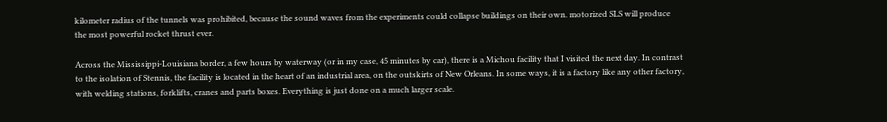kilometer radius of the tunnels was prohibited, because the sound waves from the experiments could collapse buildings on their own. motorized SLS will produce the most powerful rocket thrust ever.

Across the Mississippi-Louisiana border, a few hours by waterway (or in my case, 45 minutes by car), there is a Michou facility that I visited the next day. In contrast to the isolation of Stennis, the facility is located in the heart of an industrial area, on the outskirts of New Orleans. In some ways, it is a factory like any other factory, with welding stations, forklifts, cranes and parts boxes. Everything is just done on a much larger scale.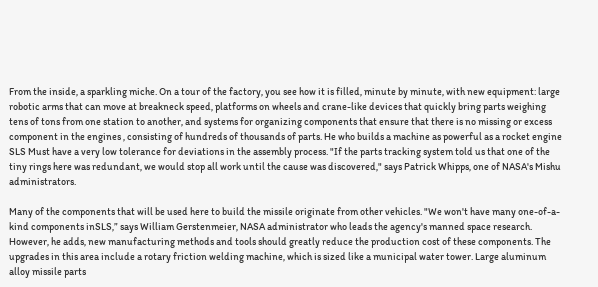From the inside, a sparkling miche. On a tour of the factory, you see how it is filled, minute by minute, with new equipment: large robotic arms that can move at breakneck speed, platforms on wheels and crane-like devices that quickly bring parts weighing tens of tons from one station to another, and systems for organizing components that ensure that there is no missing or excess component in the engines , consisting of hundreds of thousands of parts. He who builds a machine as powerful as a rocket engine SLS Must have a very low tolerance for deviations in the assembly process. "If the parts tracking system told us that one of the tiny rings here was redundant, we would stop all work until the cause was discovered," says Patrick Whipps, one of NASA's Mishu administrators.

Many of the components that will be used here to build the missile originate from other vehicles. "We won't have many one-of-a-kind components inSLS,” says William Gerstenmeier, NASA administrator who leads the agency's manned space research. However, he adds, new manufacturing methods and tools should greatly reduce the production cost of these components. The upgrades in this area include a rotary friction welding machine, which is sized like a municipal water tower. Large aluminum alloy missile parts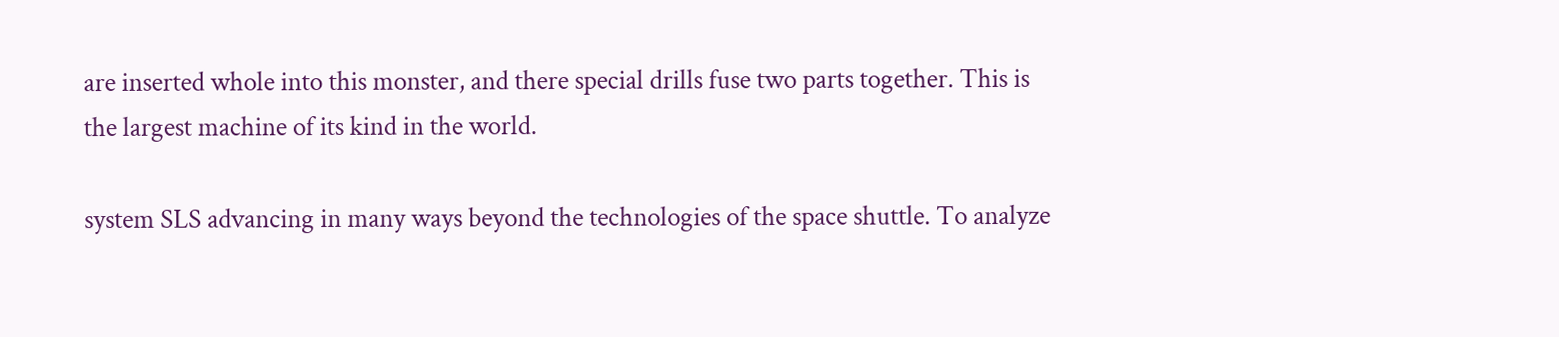are inserted whole into this monster, and there special drills fuse two parts together. This is the largest machine of its kind in the world.

system SLS advancing in many ways beyond the technologies of the space shuttle. To analyze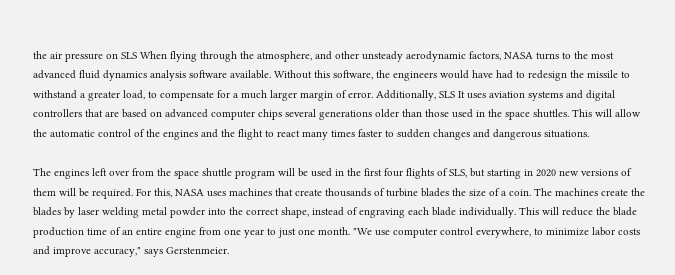the air pressure on SLS When flying through the atmosphere, and other unsteady aerodynamic factors, NASA turns to the most advanced fluid dynamics analysis software available. Without this software, the engineers would have had to redesign the missile to withstand a greater load, to compensate for a much larger margin of error. Additionally, SLS It uses aviation systems and digital controllers that are based on advanced computer chips several generations older than those used in the space shuttles. This will allow the automatic control of the engines and the flight to react many times faster to sudden changes and dangerous situations.

The engines left over from the space shuttle program will be used in the first four flights of SLS, but starting in 2020 new versions of them will be required. For this, NASA uses machines that create thousands of turbine blades the size of a coin. The machines create the blades by laser welding metal powder into the correct shape, instead of engraving each blade individually. This will reduce the blade production time of an entire engine from one year to just one month. "We use computer control everywhere, to minimize labor costs and improve accuracy," says Gerstenmeier.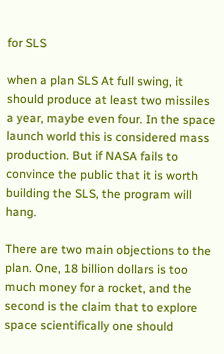for SLS

when a plan SLS At full swing, it should produce at least two missiles a year, maybe even four. In the space launch world this is considered mass production. But if NASA fails to convince the public that it is worth building the SLS, the program will hang.

There are two main objections to the plan. One, 18 billion dollars is too much money for a rocket, and the second is the claim that to explore space scientifically one should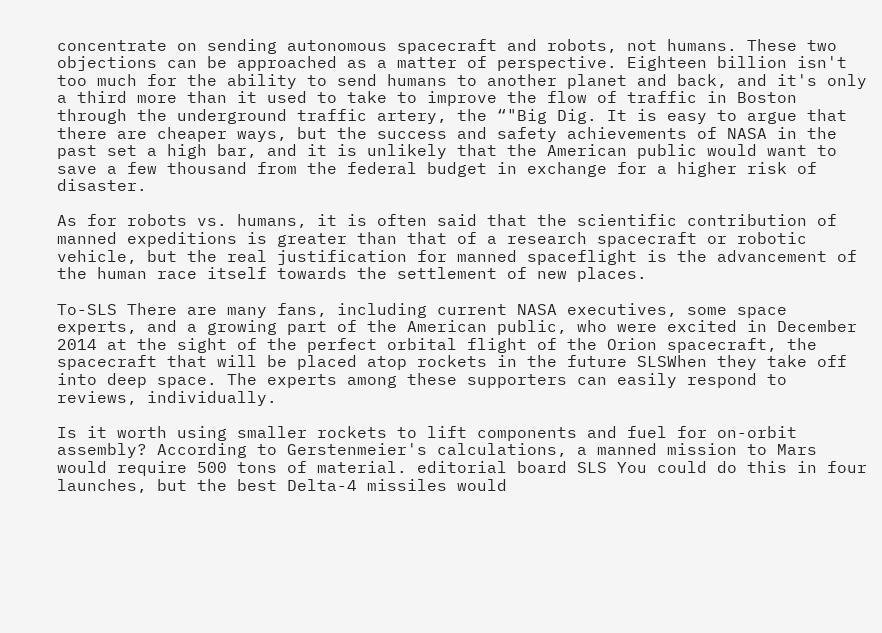concentrate on sending autonomous spacecraft and robots, not humans. These two objections can be approached as a matter of perspective. Eighteen billion isn't too much for the ability to send humans to another planet and back, and it's only a third more than it used to take to improve the flow of traffic in Boston through the underground traffic artery, the “"Big Dig. It is easy to argue that there are cheaper ways, but the success and safety achievements of NASA in the past set a high bar, and it is unlikely that the American public would want to save a few thousand from the federal budget in exchange for a higher risk of disaster.

As for robots vs. humans, it is often said that the scientific contribution of manned expeditions is greater than that of a research spacecraft or robotic vehicle, but the real justification for manned spaceflight is the advancement of the human race itself towards the settlement of new places.

To-SLS There are many fans, including current NASA executives, some space experts, and a growing part of the American public, who were excited in December 2014 at the sight of the perfect orbital flight of the Orion spacecraft, the spacecraft that will be placed atop rockets in the future SLSWhen they take off into deep space. The experts among these supporters can easily respond to reviews, individually.

Is it worth using smaller rockets to lift components and fuel for on-orbit assembly? According to Gerstenmeier's calculations, a manned mission to Mars would require 500 tons of material. editorial board SLS You could do this in four launches, but the best Delta-4 missiles would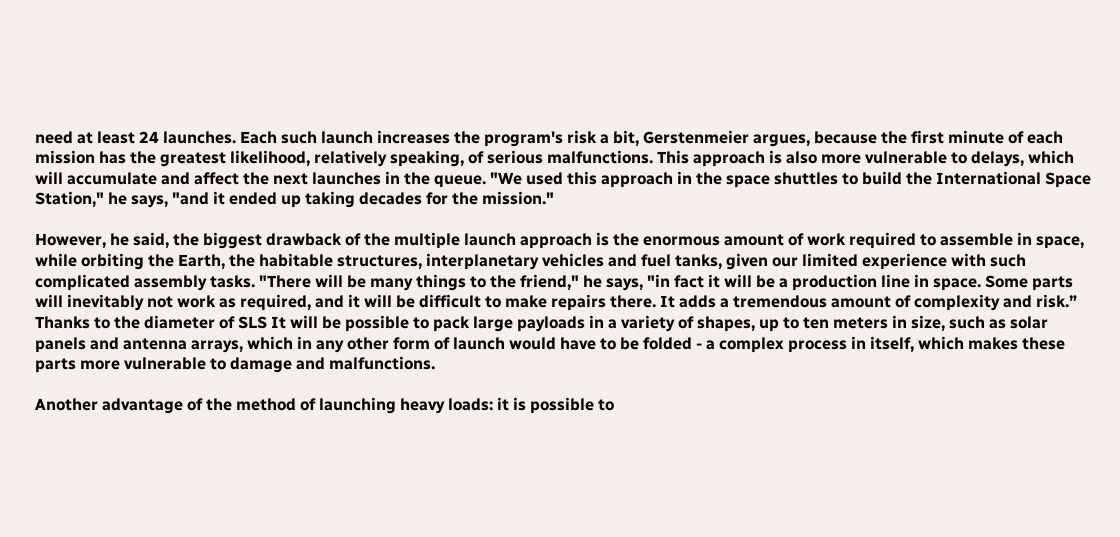need at least 24 launches. Each such launch increases the program's risk a bit, Gerstenmeier argues, because the first minute of each mission has the greatest likelihood, relatively speaking, of serious malfunctions. This approach is also more vulnerable to delays, which will accumulate and affect the next launches in the queue. "We used this approach in the space shuttles to build the International Space Station," he says, "and it ended up taking decades for the mission."

However, he said, the biggest drawback of the multiple launch approach is the enormous amount of work required to assemble in space, while orbiting the Earth, the habitable structures, interplanetary vehicles and fuel tanks, given our limited experience with such complicated assembly tasks. "There will be many things to the friend," he says, "in fact it will be a production line in space. Some parts will inevitably not work as required, and it will be difficult to make repairs there. It adds a tremendous amount of complexity and risk.” Thanks to the diameter of SLS It will be possible to pack large payloads in a variety of shapes, up to ten meters in size, such as solar panels and antenna arrays, which in any other form of launch would have to be folded - a complex process in itself, which makes these parts more vulnerable to damage and malfunctions.

Another advantage of the method of launching heavy loads: it is possible to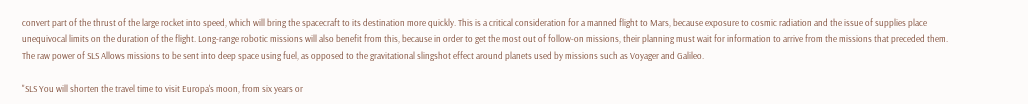convert part of the thrust of the large rocket into speed, which will bring the spacecraft to its destination more quickly. This is a critical consideration for a manned flight to Mars, because exposure to cosmic radiation and the issue of supplies place unequivocal limits on the duration of the flight. Long-range robotic missions will also benefit from this, because in order to get the most out of follow-on missions, their planning must wait for information to arrive from the missions that preceded them. The raw power of SLS Allows missions to be sent into deep space using fuel, as opposed to the gravitational slingshot effect around planets used by missions such as Voyager and Galileo.

"SLS You will shorten the travel time to visit Europa's moon, from six years or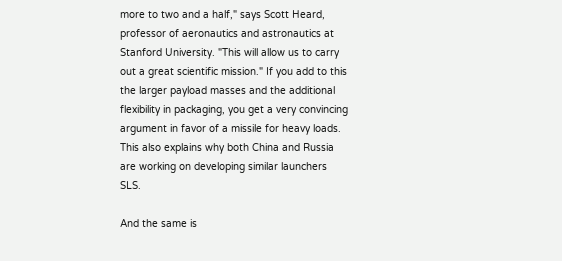more to two and a half," says Scott Heard, professor of aeronautics and astronautics at Stanford University. "This will allow us to carry out a great scientific mission." If you add to this the larger payload masses and the additional flexibility in packaging, you get a very convincing argument in favor of a missile for heavy loads. This also explains why both China and Russia are working on developing similar launchers SLS.

And the same is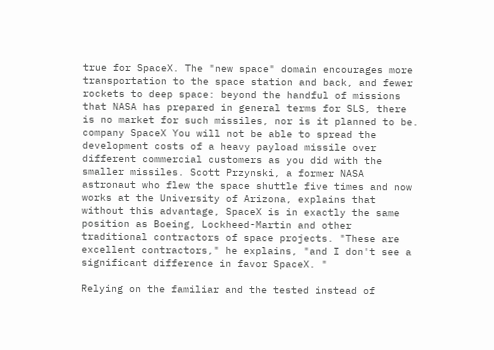true for SpaceX. The "new space" domain encourages more transportation to the space station and back, and fewer rockets to deep space: beyond the handful of missions that NASA has prepared in general terms for SLS, there is no market for such missiles, nor is it planned to be. company SpaceX You will not be able to spread the development costs of a heavy payload missile over different commercial customers as you did with the smaller missiles. Scott Przynski, a former NASA astronaut who flew the space shuttle five times and now works at the University of Arizona, explains that without this advantage, SpaceX is in exactly the same position as Boeing, Lockheed-Martin and other traditional contractors of space projects. "These are excellent contractors," he explains, "and I don't see a significant difference in favor SpaceX. "

Relying on the familiar and the tested instead of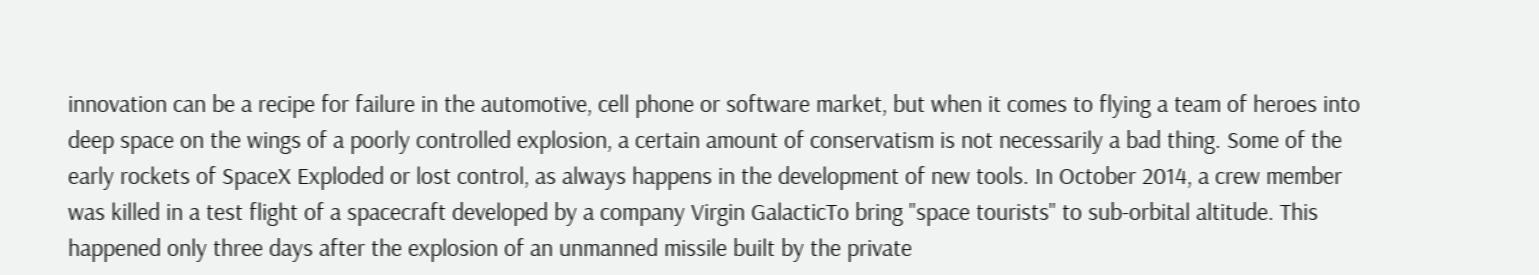innovation can be a recipe for failure in the automotive, cell phone or software market, but when it comes to flying a team of heroes into deep space on the wings of a poorly controlled explosion, a certain amount of conservatism is not necessarily a bad thing. Some of the early rockets of SpaceX Exploded or lost control, as always happens in the development of new tools. In October 2014, a crew member was killed in a test flight of a spacecraft developed by a company Virgin GalacticTo bring "space tourists" to sub-orbital altitude. This happened only three days after the explosion of an unmanned missile built by the private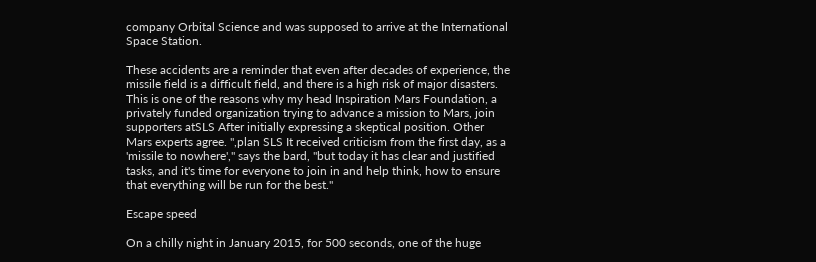company Orbital Science and was supposed to arrive at the International Space Station.

These accidents are a reminder that even after decades of experience, the missile field is a difficult field, and there is a high risk of major disasters. This is one of the reasons why my head Inspiration Mars Foundation, a privately funded organization trying to advance a mission to Mars, join supporters atSLS After initially expressing a skeptical position. Other Mars experts agree. ",plan SLS It received criticism from the first day, as a 'missile to nowhere'," says the bard, "but today it has clear and justified tasks, and it's time for everyone to join in and help think, how to ensure that everything will be run for the best."

Escape speed

On a chilly night in January 2015, for 500 seconds, one of the huge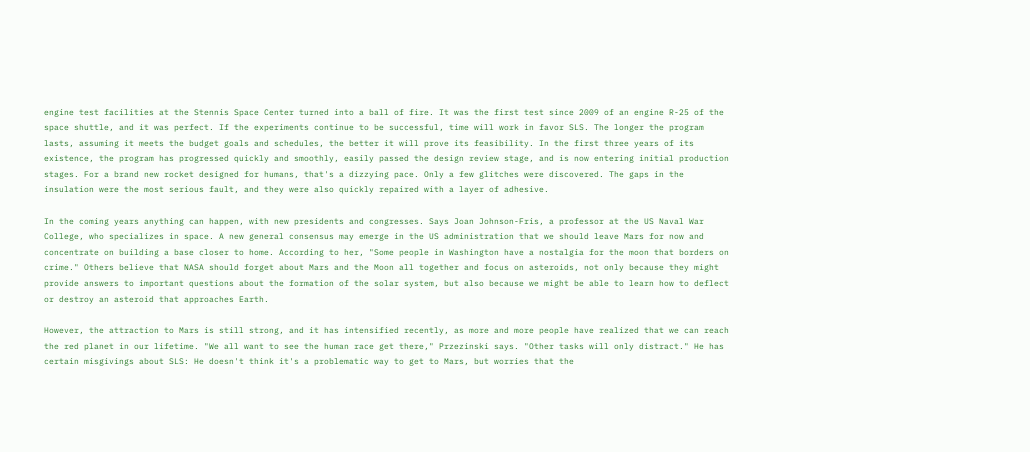engine test facilities at the Stennis Space Center turned into a ball of fire. It was the first test since 2009 of an engine R-25 of the space shuttle, and it was perfect. If the experiments continue to be successful, time will work in favor SLS. The longer the program lasts, assuming it meets the budget goals and schedules, the better it will prove its feasibility. In the first three years of its existence, the program has progressed quickly and smoothly, easily passed the design review stage, and is now entering initial production stages. For a brand new rocket designed for humans, that's a dizzying pace. Only a few glitches were discovered. The gaps in the insulation were the most serious fault, and they were also quickly repaired with a layer of adhesive.

In the coming years anything can happen, with new presidents and congresses. Says Joan Johnson-Fris, a professor at the US Naval War College, who specializes in space. A new general consensus may emerge in the US administration that we should leave Mars for now and concentrate on building a base closer to home. According to her, "Some people in Washington have a nostalgia for the moon that borders on crime." Others believe that NASA should forget about Mars and the Moon all together and focus on asteroids, not only because they might provide answers to important questions about the formation of the solar system, but also because we might be able to learn how to deflect or destroy an asteroid that approaches Earth.

However, the attraction to Mars is still strong, and it has intensified recently, as more and more people have realized that we can reach the red planet in our lifetime. "We all want to see the human race get there," Przezinski says. "Other tasks will only distract." He has certain misgivings about SLS: He doesn't think it's a problematic way to get to Mars, but worries that the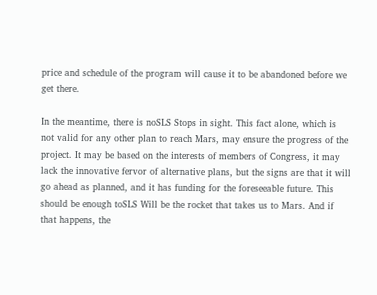price and schedule of the program will cause it to be abandoned before we get there.

In the meantime, there is noSLS Stops in sight. This fact alone, which is not valid for any other plan to reach Mars, may ensure the progress of the project. It may be based on the interests of members of Congress, it may lack the innovative fervor of alternative plans, but the signs are that it will go ahead as planned, and it has funding for the foreseeable future. This should be enough toSLS Will be the rocket that takes us to Mars. And if that happens, the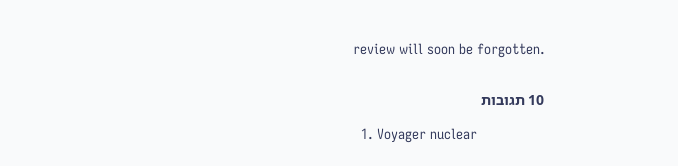review will soon be forgotten.


10 תגובות

  1. Voyager nuclear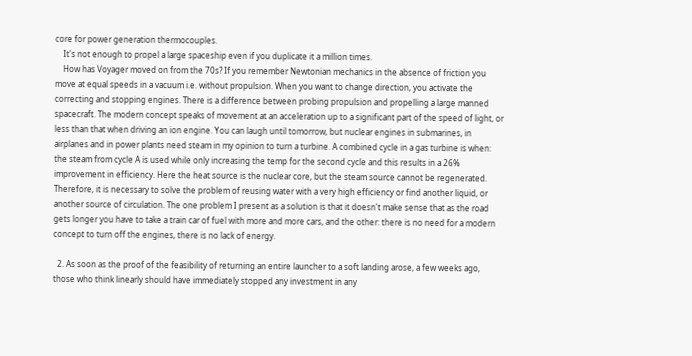core for power generation thermocouples.
    It's not enough to propel a large spaceship even if you duplicate it a million times.
    How has Voyager moved on from the 70s? If you remember Newtonian mechanics in the absence of friction you move at equal speeds in a vacuum i.e. without propulsion. When you want to change direction, you activate the correcting and stopping engines. There is a difference between probing propulsion and propelling a large manned spacecraft. The modern concept speaks of movement at an acceleration up to a significant part of the speed of light, or less than that when driving an ion engine. You can laugh until tomorrow, but nuclear engines in submarines, in airplanes and in power plants need steam in my opinion to turn a turbine. A combined cycle in a gas turbine is when: the steam from cycle A is used while only increasing the temp for the second cycle and this results in a 26% improvement in efficiency. Here the heat source is the nuclear core, but the steam source cannot be regenerated. Therefore, it is necessary to solve the problem of reusing water with a very high efficiency or find another liquid, or another source of circulation. The one problem I present as a solution is that it doesn't make sense that as the road gets longer you have to take a train car of fuel with more and more cars, and the other: there is no need for a modern concept to turn off the engines, there is no lack of energy.

  2. As soon as the proof of the feasibility of returning an entire launcher to a soft landing arose, a few weeks ago, those who think linearly should have immediately stopped any investment in any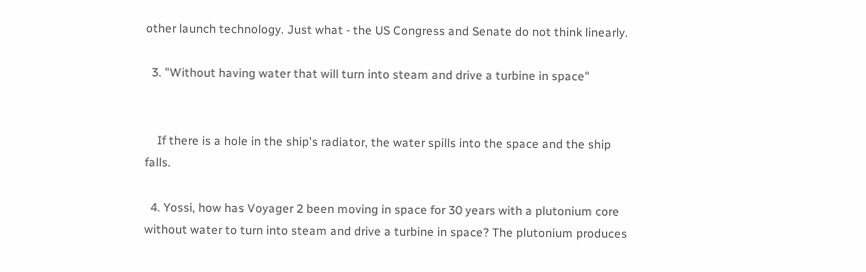other launch technology. Just what - the US Congress and Senate do not think linearly.

  3. "Without having water that will turn into steam and drive a turbine in space"


    If there is a hole in the ship's radiator, the water spills into the space and the ship falls.

  4. Yossi, how has Voyager 2 been moving in space for 30 years with a plutonium core without water to turn into steam and drive a turbine in space? The plutonium produces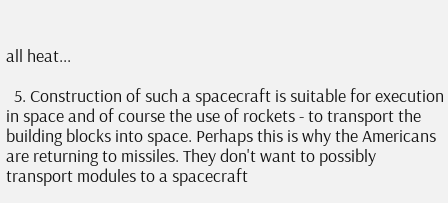all heat...

  5. Construction of such a spacecraft is suitable for execution in space and of course the use of rockets - to transport the building blocks into space. Perhaps this is why the Americans are returning to missiles. They don't want to possibly transport modules to a spacecraft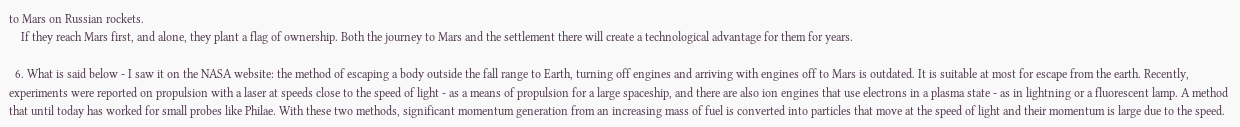to Mars on Russian rockets.
    If they reach Mars first, and alone, they plant a flag of ownership. Both the journey to Mars and the settlement there will create a technological advantage for them for years.

  6. What is said below - I saw it on the NASA website: the method of escaping a body outside the fall range to Earth, turning off engines and arriving with engines off to Mars is outdated. It is suitable at most for escape from the earth. Recently, experiments were reported on propulsion with a laser at speeds close to the speed of light - as a means of propulsion for a large spaceship, and there are also ion engines that use electrons in a plasma state - as in lightning or a fluorescent lamp. A method that until today has worked for small probes like Philae. With these two methods, significant momentum generation from an increasing mass of fuel is converted into particles that move at the speed of light and their momentum is large due to the speed.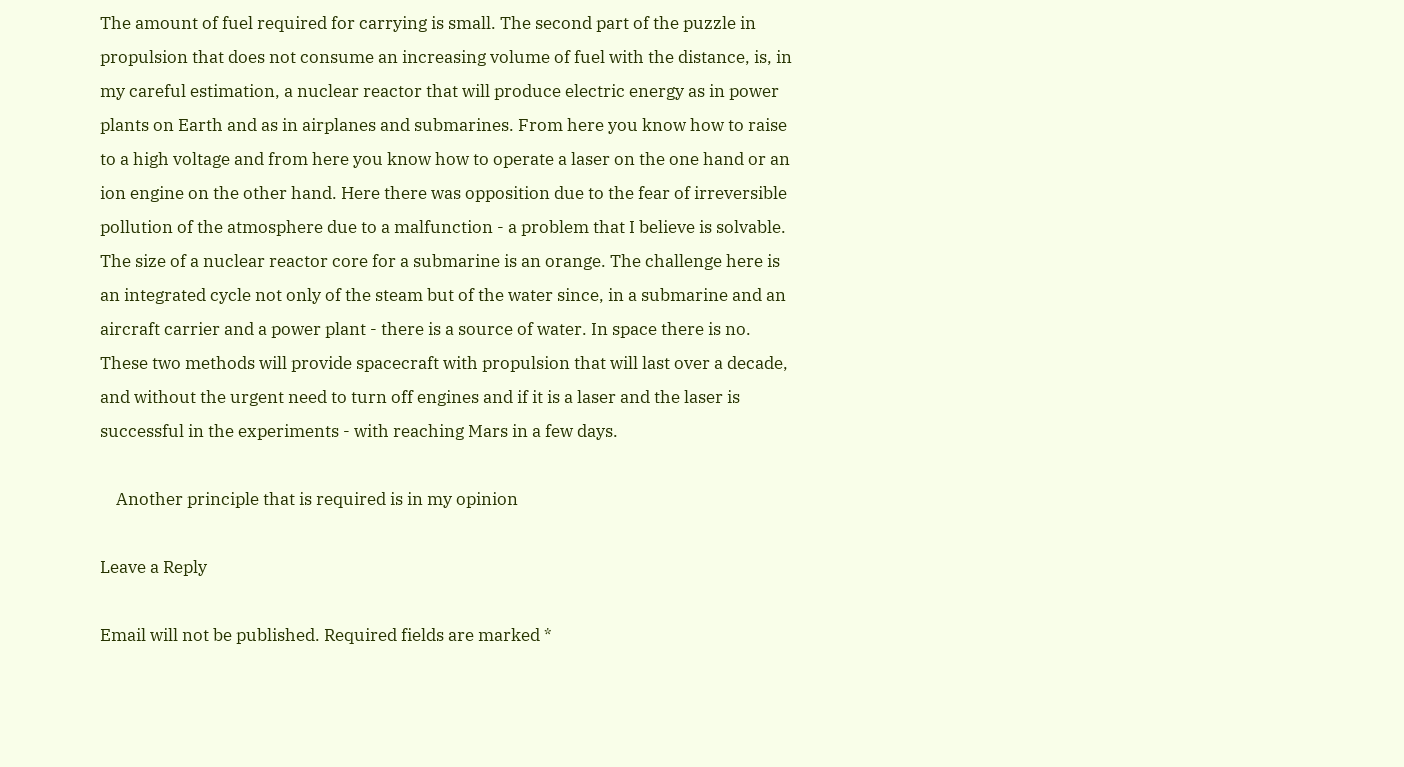The amount of fuel required for carrying is small. The second part of the puzzle in propulsion that does not consume an increasing volume of fuel with the distance, is, in my careful estimation, a nuclear reactor that will produce electric energy as in power plants on Earth and as in airplanes and submarines. From here you know how to raise to a high voltage and from here you know how to operate a laser on the one hand or an ion engine on the other hand. Here there was opposition due to the fear of irreversible pollution of the atmosphere due to a malfunction - a problem that I believe is solvable. The size of a nuclear reactor core for a submarine is an orange. The challenge here is an integrated cycle not only of the steam but of the water since, in a submarine and an aircraft carrier and a power plant - there is a source of water. In space there is no. These two methods will provide spacecraft with propulsion that will last over a decade, and without the urgent need to turn off engines and if it is a laser and the laser is successful in the experiments - with reaching Mars in a few days.

    Another principle that is required is in my opinion

Leave a Reply

Email will not be published. Required fields are marked *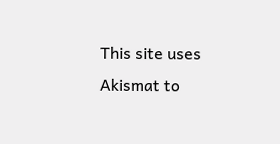This site uses Akismat to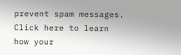prevent spam messages. Click here to learn how your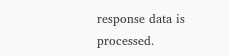response data is processed.